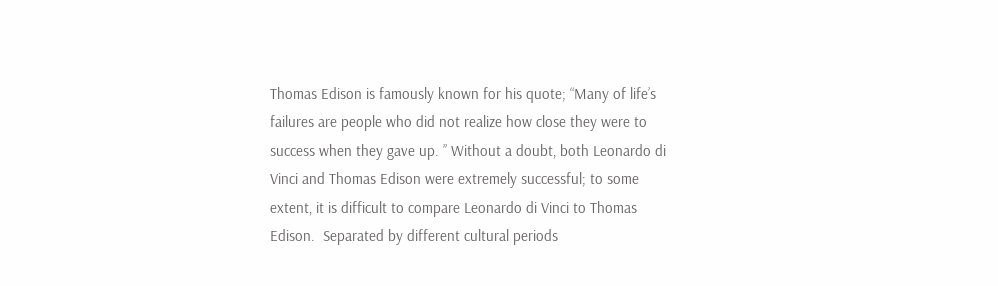Thomas Edison is famously known for his quote; “Many of life’s failures are people who did not realize how close they were to success when they gave up. ’’ Without a doubt, both Leonardo di Vinci and Thomas Edison were extremely successful; to some extent, it is difficult to compare Leonardo di Vinci to Thomas Edison.  Separated by different cultural periods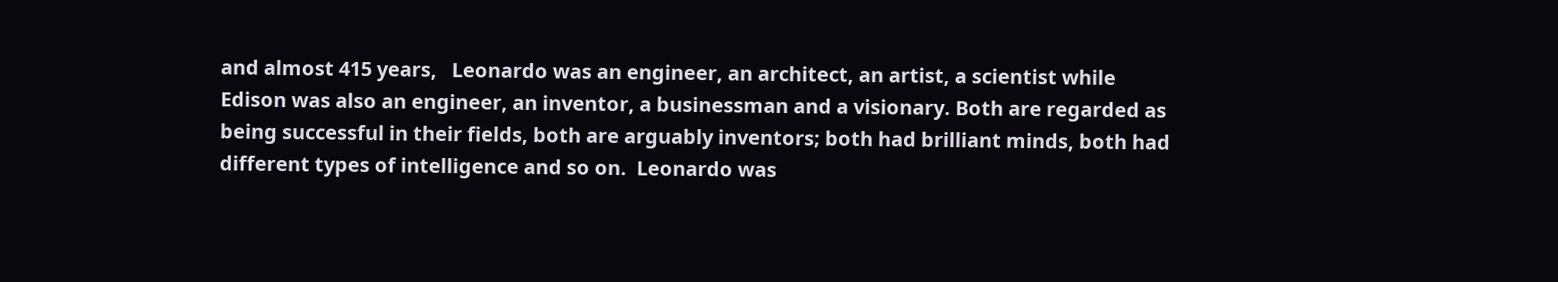and almost 415 years,   Leonardo was an engineer, an architect, an artist, a scientist while Edison was also an engineer, an inventor, a businessman and a visionary. Both are regarded as being successful in their fields, both are arguably inventors; both had brilliant minds, both had different types of intelligence and so on.  Leonardo was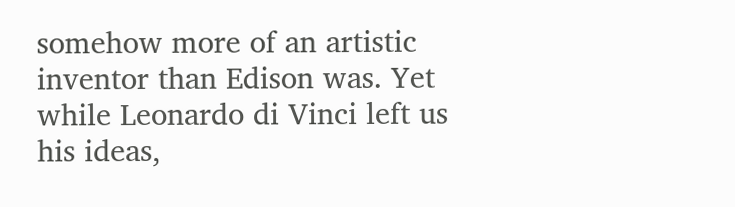somehow more of an artistic inventor than Edison was. Yet while Leonardo di Vinci left us his ideas,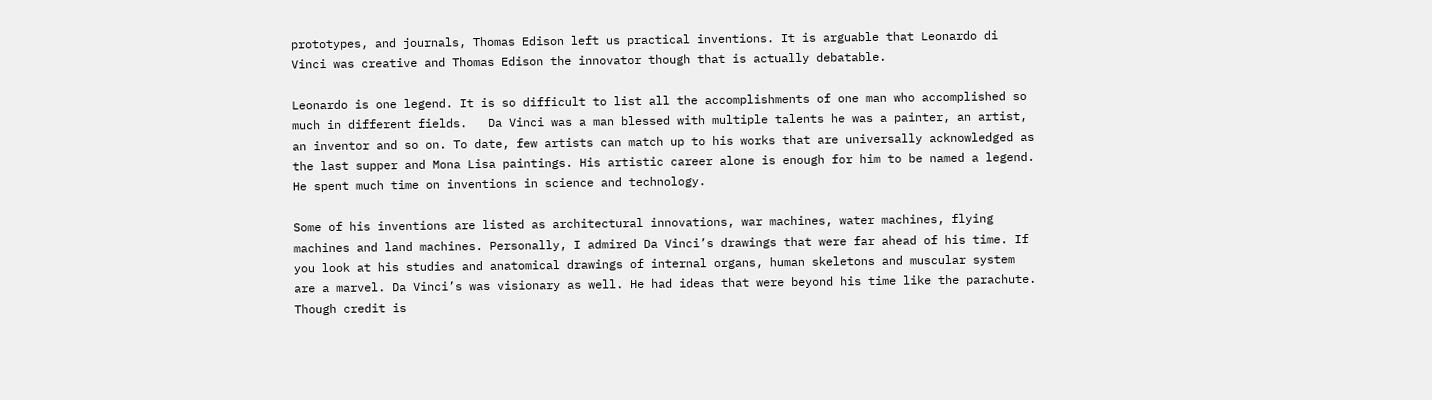prototypes, and journals, Thomas Edison left us practical inventions. It is arguable that Leonardo di Vinci was creative and Thomas Edison the innovator though that is actually debatable.

Leonardo is one legend. It is so difficult to list all the accomplishments of one man who accomplished so much in different fields.   Da Vinci was a man blessed with multiple talents he was a painter, an artist, an inventor and so on. To date, few artists can match up to his works that are universally acknowledged as the last supper and Mona Lisa paintings. His artistic career alone is enough for him to be named a legend.  He spent much time on inventions in science and technology.

Some of his inventions are listed as architectural innovations, war machines, water machines, flying machines and land machines. Personally, I admired Da Vinci’s drawings that were far ahead of his time. If you look at his studies and anatomical drawings of internal organs, human skeletons and muscular system are a marvel. Da Vinci’s was visionary as well. He had ideas that were beyond his time like the parachute. Though credit is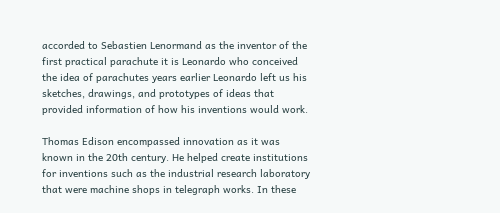accorded to Sebastien Lenormand as the inventor of the first practical parachute it is Leonardo who conceived the idea of parachutes years earlier Leonardo left us his sketches, drawings, and prototypes of ideas that provided information of how his inventions would work.

Thomas Edison encompassed innovation as it was known in the 20th century. He helped create institutions for inventions such as the industrial research laboratory that were machine shops in telegraph works. In these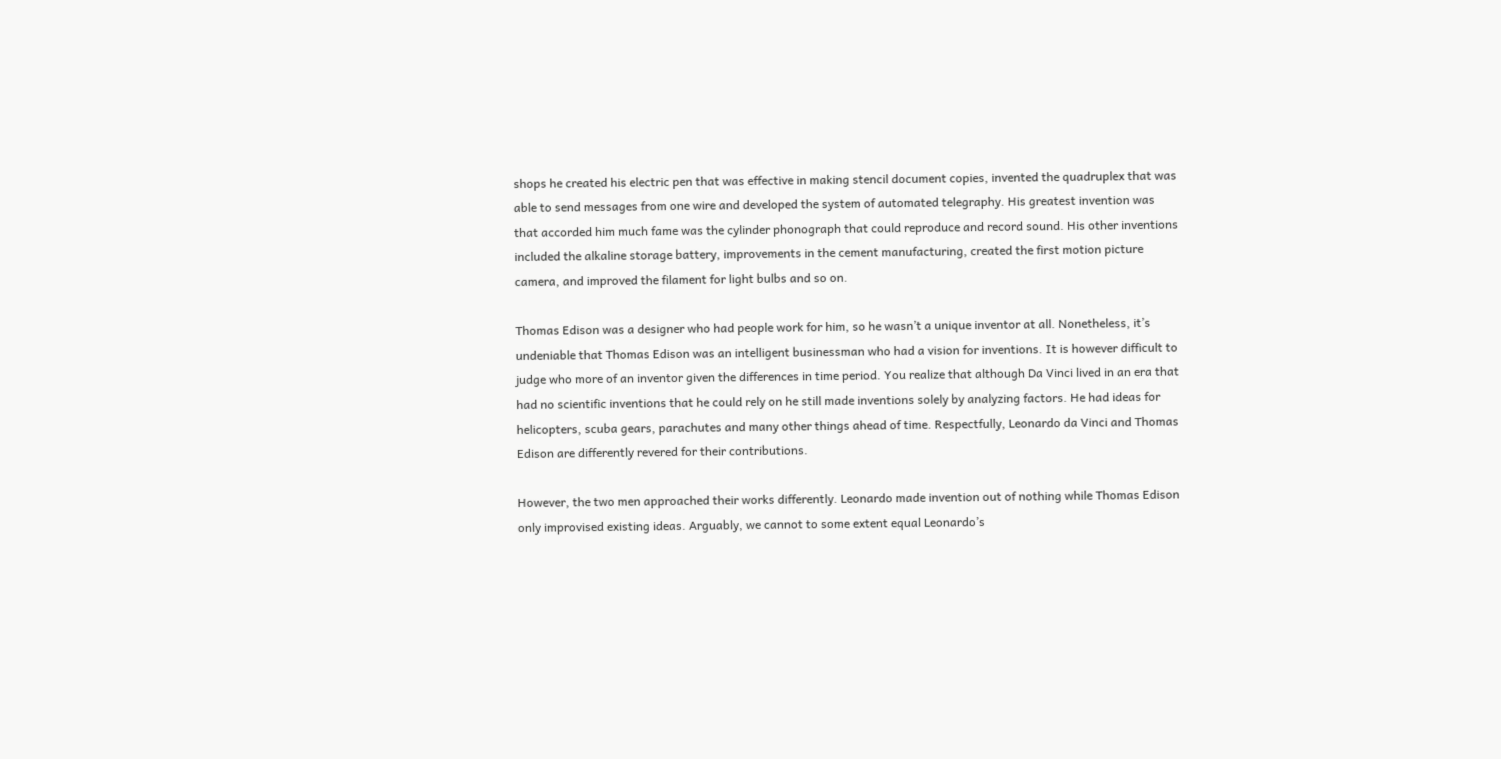shops he created his electric pen that was effective in making stencil document copies, invented the quadruplex that was able to send messages from one wire and developed the system of automated telegraphy. His greatest invention was that accorded him much fame was the cylinder phonograph that could reproduce and record sound. His other inventions included the alkaline storage battery, improvements in the cement manufacturing, created the first motion picture camera, and improved the filament for light bulbs and so on.

Thomas Edison was a designer who had people work for him, so he wasn’t a unique inventor at all. Nonetheless, it’s undeniable that Thomas Edison was an intelligent businessman who had a vision for inventions. It is however difficult to judge who more of an inventor given the differences in time period. You realize that although Da Vinci lived in an era that had no scientific inventions that he could rely on he still made inventions solely by analyzing factors. He had ideas for helicopters, scuba gears, parachutes and many other things ahead of time. Respectfully, Leonardo da Vinci and Thomas Edison are differently revered for their contributions.

However, the two men approached their works differently. Leonardo made invention out of nothing while Thomas Edison only improvised existing ideas. Arguably, we cannot to some extent equal Leonardo’s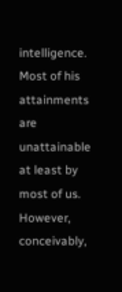intelligence. Most of his attainments are unattainable at least by most of us. However, conceivably,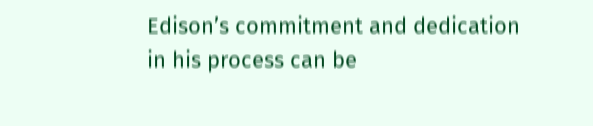Edison’s commitment and dedication in his process can be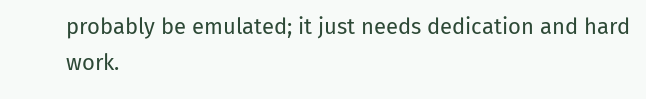probably be emulated; it just needs dedication and hard work.